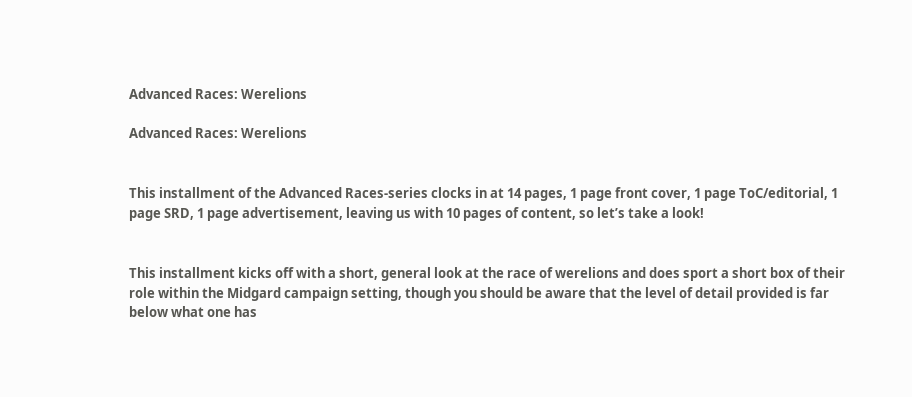Advanced Races: Werelions

Advanced Races: Werelions


This installment of the Advanced Races-series clocks in at 14 pages, 1 page front cover, 1 page ToC/editorial, 1 page SRD, 1 page advertisement, leaving us with 10 pages of content, so let’s take a look!


This installment kicks off with a short, general look at the race of werelions and does sport a short box of their role within the Midgard campaign setting, though you should be aware that the level of detail provided is far below what one has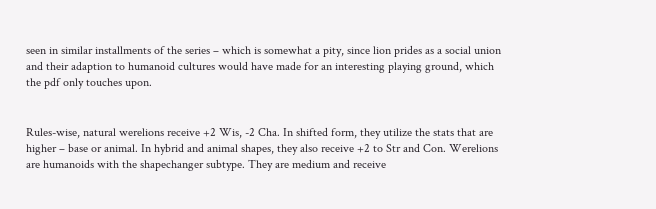seen in similar installments of the series – which is somewhat a pity, since lion prides as a social union and their adaption to humanoid cultures would have made for an interesting playing ground, which the pdf only touches upon.


Rules-wise, natural werelions receive +2 Wis, -2 Cha. In shifted form, they utilize the stats that are higher – base or animal. In hybrid and animal shapes, they also receive +2 to Str and Con. Werelions are humanoids with the shapechanger subtype. They are medium and receive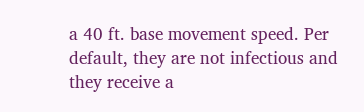a 40 ft. base movement speed. Per default, they are not infectious and they receive a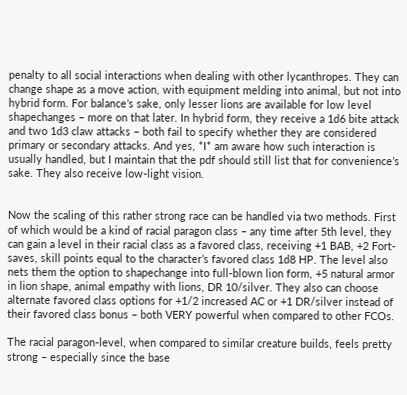penalty to all social interactions when dealing with other lycanthropes. They can change shape as a move action, with equipment melding into animal, but not into hybrid form. For balance’s sake, only lesser lions are available for low level shapechanges – more on that later. In hybrid form, they receive a 1d6 bite attack and two 1d3 claw attacks – both fail to specify whether they are considered primary or secondary attacks. And yes, *I* am aware how such interaction is usually handled, but I maintain that the pdf should still list that for convenience’s sake. They also receive low-light vision.


Now the scaling of this rather strong race can be handled via two methods. First of which would be a kind of racial paragon class – any time after 5th level, they can gain a level in their racial class as a favored class, receiving +1 BAB, +2 Fort-saves, skill points equal to the character’s favored class 1d8 HP. The level also nets them the option to shapechange into full-blown lion form, +5 natural armor in lion shape, animal empathy with lions, DR 10/silver. They also can choose alternate favored class options for +1/2 increased AC or +1 DR/silver instead of their favored class bonus – both VERY powerful when compared to other FCOs.

The racial paragon-level, when compared to similar creature builds, feels pretty strong – especially since the base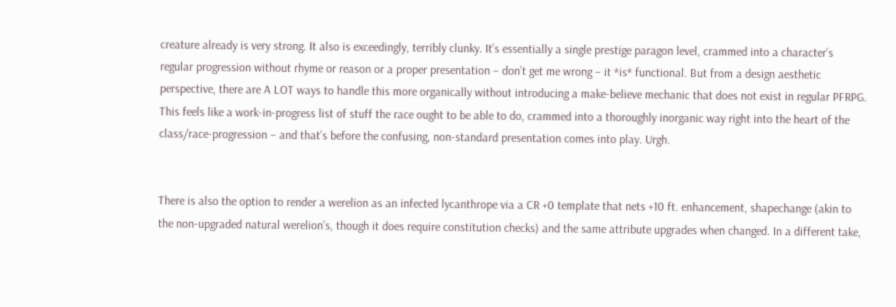creature already is very strong. It also is exceedingly, terribly clunky. It’s essentially a single prestige paragon level, crammed into a character’s regular progression without rhyme or reason or a proper presentation – don’t get me wrong – it *is* functional. But from a design aesthetic perspective, there are A LOT ways to handle this more organically without introducing a make-believe mechanic that does not exist in regular PFRPG. This feels like a work-in-progress list of stuff the race ought to be able to do, crammed into a thoroughly inorganic way right into the heart of the class/race-progression – and that’s before the confusing, non-standard presentation comes into play. Urgh.


There is also the option to render a werelion as an infected lycanthrope via a CR +0 template that nets +10 ft. enhancement, shapechange (akin to the non-upgraded natural werelion’s, though it does require constitution checks) and the same attribute upgrades when changed. In a different take,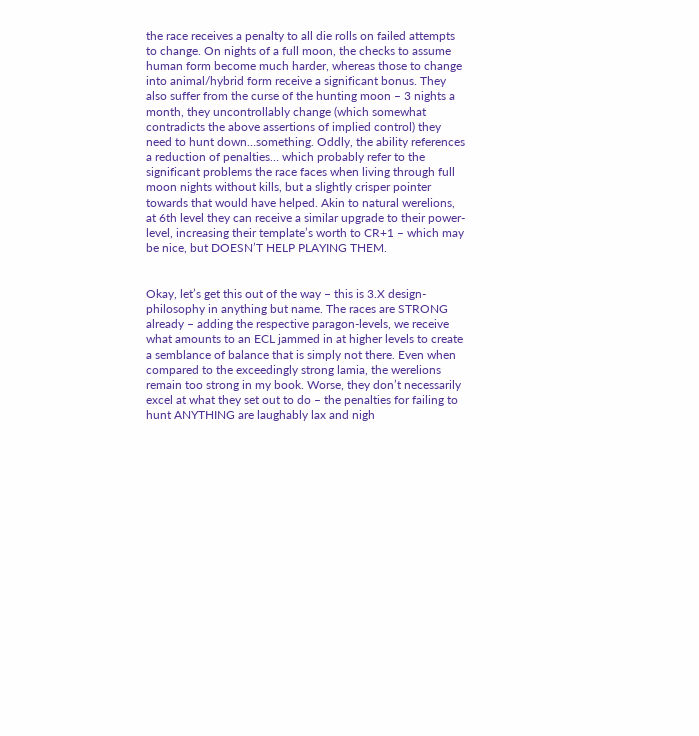the race receives a penalty to all die rolls on failed attempts to change. On nights of a full moon, the checks to assume human form become much harder, whereas those to change into animal/hybrid form receive a significant bonus. They also suffer from the curse of the hunting moon – 3 nights a month, they uncontrollably change (which somewhat contradicts the above assertions of implied control) they need to hunt down…something. Oddly, the ability references a reduction of penalties… which probably refer to the significant problems the race faces when living through full moon nights without kills, but a slightly crisper pointer towards that would have helped. Akin to natural werelions, at 6th level they can receive a similar upgrade to their power-level, increasing their template’s worth to CR+1 – which may be nice, but DOESN’T HELP PLAYING THEM.


Okay, let’s get this out of the way – this is 3.X design-philosophy in anything but name. The races are STRONG already – adding the respective paragon-levels, we receive what amounts to an ECL jammed in at higher levels to create a semblance of balance that is simply not there. Even when compared to the exceedingly strong lamia, the werelions remain too strong in my book. Worse, they don’t necessarily excel at what they set out to do – the penalties for failing to hunt ANYTHING are laughably lax and nigh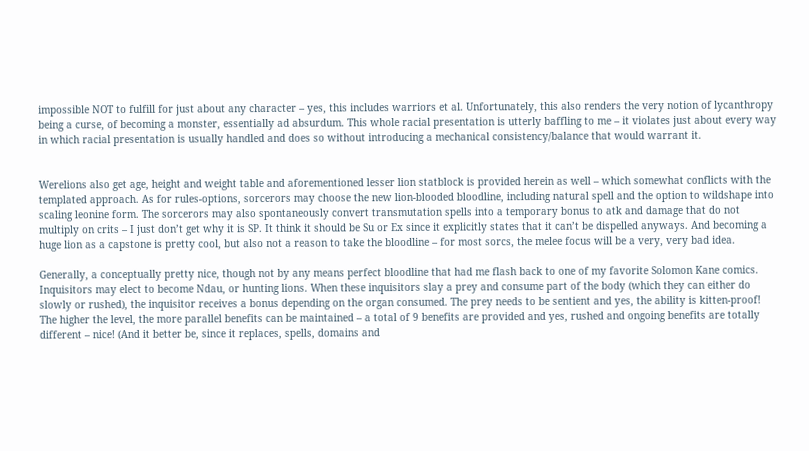impossible NOT to fulfill for just about any character – yes, this includes warriors et al. Unfortunately, this also renders the very notion of lycanthropy being a curse, of becoming a monster, essentially ad absurdum. This whole racial presentation is utterly baffling to me – it violates just about every way in which racial presentation is usually handled and does so without introducing a mechanical consistency/balance that would warrant it.


Werelions also get age, height and weight table and aforementioned lesser lion statblock is provided herein as well – which somewhat conflicts with the templated approach. As for rules-options, sorcerors may choose the new lion-blooded bloodline, including natural spell and the option to wildshape into scaling leonine form. The sorcerors may also spontaneously convert transmutation spells into a temporary bonus to atk and damage that do not multiply on crits – I just don’t get why it is SP. It think it should be Su or Ex since it explicitly states that it can’t be dispelled anyways. And becoming a huge lion as a capstone is pretty cool, but also not a reason to take the bloodline – for most sorcs, the melee focus will be a very, very bad idea.

Generally, a conceptually pretty nice, though not by any means perfect bloodline that had me flash back to one of my favorite Solomon Kane comics. Inquisitors may elect to become Ndau, or hunting lions. When these inquisitors slay a prey and consume part of the body (which they can either do slowly or rushed), the inquisitor receives a bonus depending on the organ consumed. The prey needs to be sentient and yes, the ability is kitten-proof! The higher the level, the more parallel benefits can be maintained – a total of 9 benefits are provided and yes, rushed and ongoing benefits are totally different – nice! (And it better be, since it replaces, spells, domains and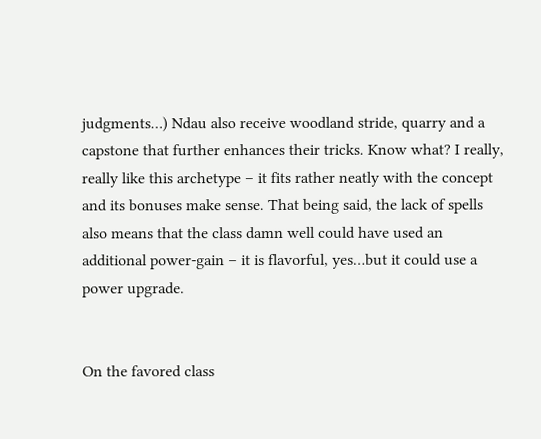judgments…) Ndau also receive woodland stride, quarry and a capstone that further enhances their tricks. Know what? I really, really like this archetype – it fits rather neatly with the concept and its bonuses make sense. That being said, the lack of spells also means that the class damn well could have used an additional power-gain – it is flavorful, yes…but it could use a power upgrade.


On the favored class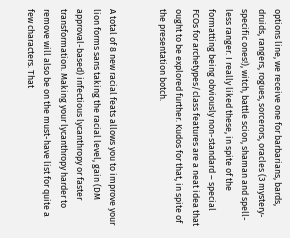options line, we receive one for barbarians, bards, druids, rangers, rogues, sorcerors, oracles (3 mystery-specific ones!), witch, battle scion, shaman and spell-less ranger. I really liked these, in spite of the formatting being obviously non-standard – special FCOs for archetypes/class features are a neat idea that ought to be explored further. Kudos for that, in spite of the presentation botch.


A total of 8 new racial feats allows you to improve your lion forms sans taking the racial level, gain (DM approval-based) infectious lycanthropy or faster transformation. Making your lycanthropy harder to remove will also be on the must-have list for quite a few characters. That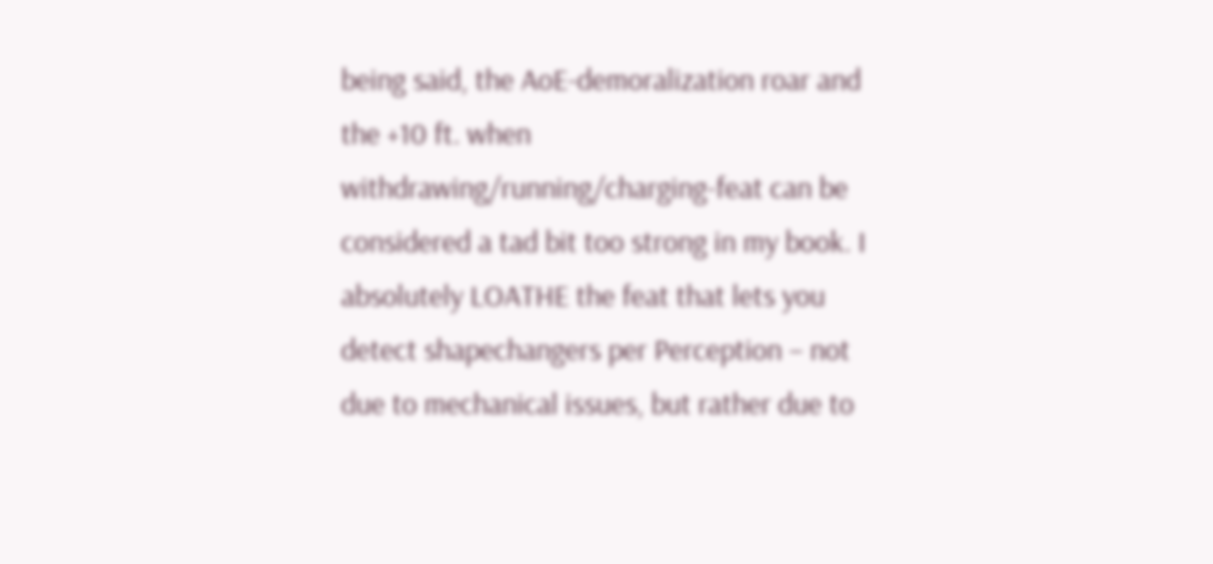being said, the AoE-demoralization roar and the +10 ft. when withdrawing/running/charging-feat can be considered a tad bit too strong in my book. I absolutely LOATHE the feat that lets you detect shapechangers per Perception – not due to mechanical issues, but rather due to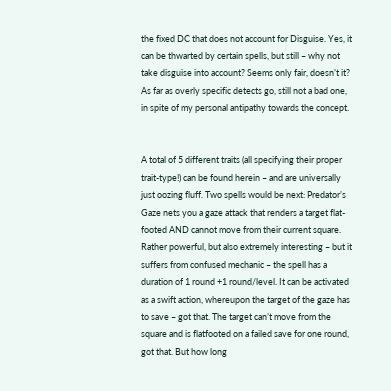the fixed DC that does not account for Disguise. Yes, it can be thwarted by certain spells, but still – why not take disguise into account? Seems only fair, doesn’t it? As far as overly specific detects go, still not a bad one, in spite of my personal antipathy towards the concept.


A total of 5 different traits (all specifying their proper trait-type!) can be found herein – and are universally just oozing fluff. Two spells would be next: Predator’s Gaze nets you a gaze attack that renders a target flat-footed AND cannot move from their current square. Rather powerful, but also extremely interesting – but it suffers from confused mechanic – the spell has a duration of 1 round +1 round/level. It can be activated as a swift action, whereupon the target of the gaze has to save – got that. The target can’t move from the square and is flatfooted on a failed save for one round, got that. But how long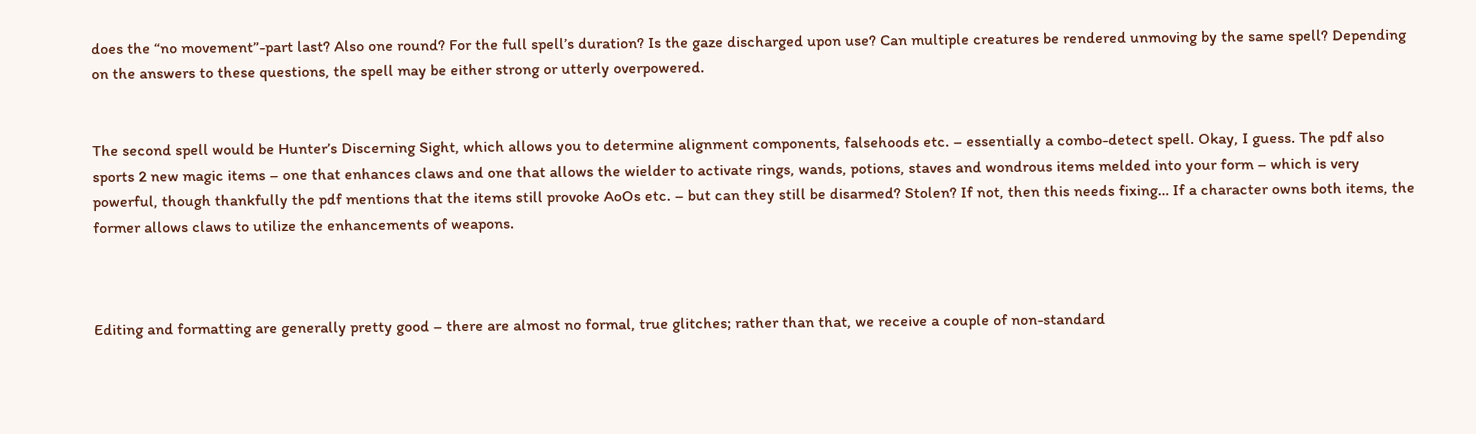does the “no movement”-part last? Also one round? For the full spell’s duration? Is the gaze discharged upon use? Can multiple creatures be rendered unmoving by the same spell? Depending on the answers to these questions, the spell may be either strong or utterly overpowered.


The second spell would be Hunter’s Discerning Sight, which allows you to determine alignment components, falsehoods etc. – essentially a combo-detect spell. Okay, I guess. The pdf also sports 2 new magic items – one that enhances claws and one that allows the wielder to activate rings, wands, potions, staves and wondrous items melded into your form – which is very powerful, though thankfully the pdf mentions that the items still provoke AoOs etc. – but can they still be disarmed? Stolen? If not, then this needs fixing… If a character owns both items, the former allows claws to utilize the enhancements of weapons.



Editing and formatting are generally pretty good – there are almost no formal, true glitches; rather than that, we receive a couple of non-standard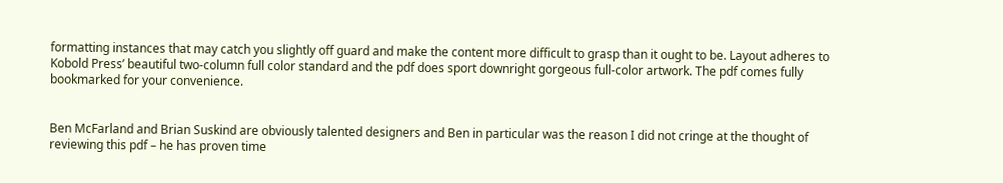formatting instances that may catch you slightly off guard and make the content more difficult to grasp than it ought to be. Layout adheres to Kobold Press’ beautiful two-column full color standard and the pdf does sport downright gorgeous full-color artwork. The pdf comes fully bookmarked for your convenience.


Ben McFarland and Brian Suskind are obviously talented designers and Ben in particular was the reason I did not cringe at the thought of reviewing this pdf – he has proven time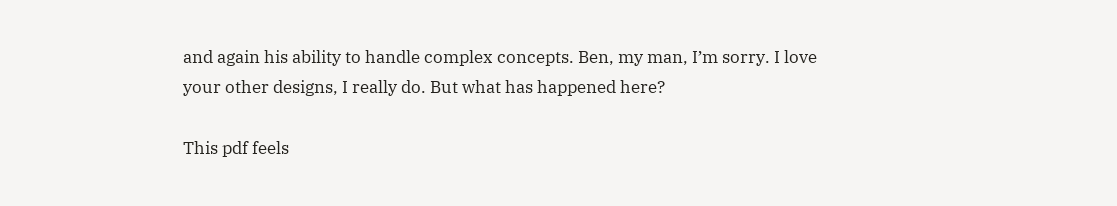and again his ability to handle complex concepts. Ben, my man, I’m sorry. I love your other designs, I really do. But what has happened here?

This pdf feels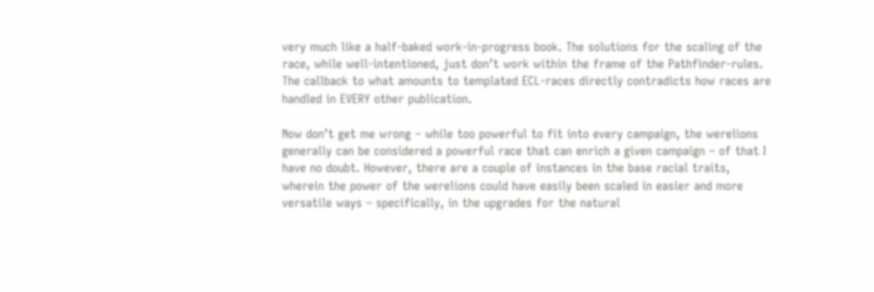very much like a half-baked work-in-progress book. The solutions for the scaling of the race, while well-intentioned, just don’t work within the frame of the Pathfinder-rules. The callback to what amounts to templated ECL-races directly contradicts how races are handled in EVERY other publication.

Now don’t get me wrong – while too powerful to fit into every campaign, the werelions generally can be considered a powerful race that can enrich a given campaign – of that I have no doubt. However, there are a couple of instances in the base racial traits, wherein the power of the werelions could have easily been scaled in easier and more versatile ways – specifically, in the upgrades for the natural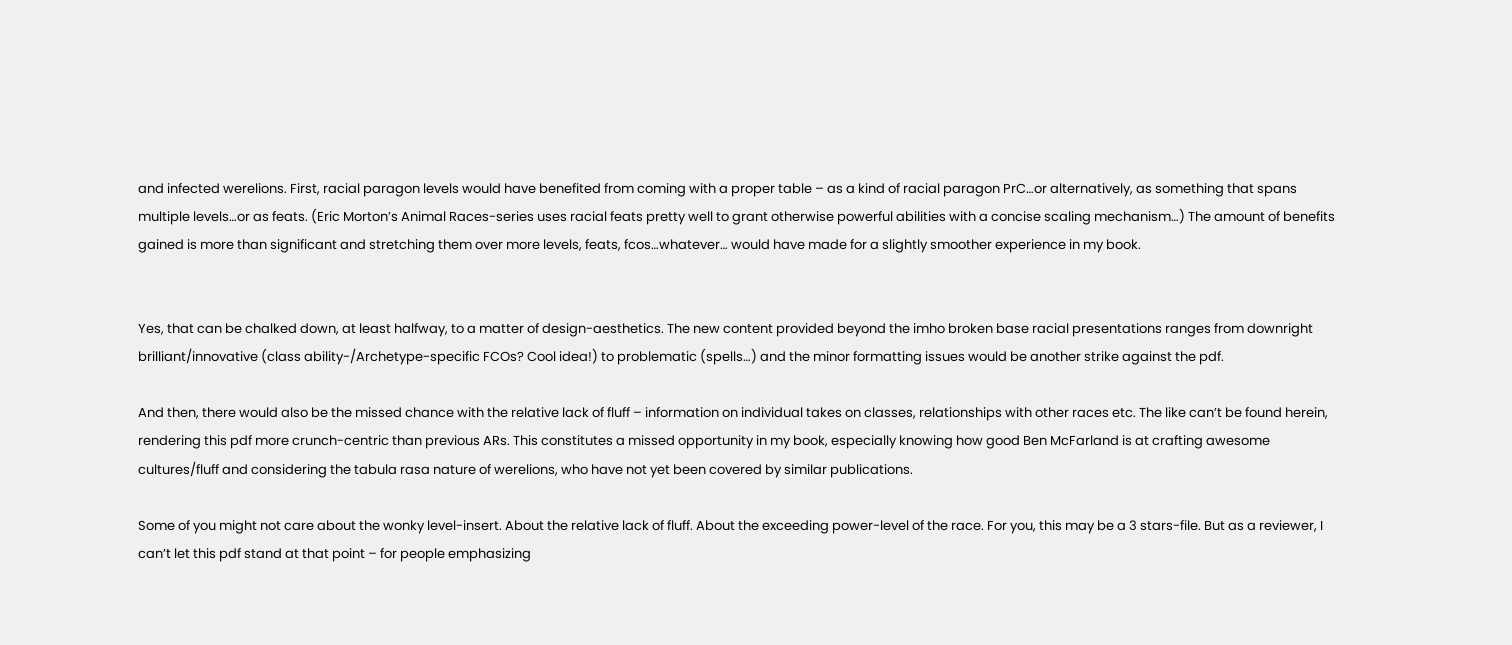and infected werelions. First, racial paragon levels would have benefited from coming with a proper table – as a kind of racial paragon PrC…or alternatively, as something that spans multiple levels…or as feats. (Eric Morton’s Animal Races-series uses racial feats pretty well to grant otherwise powerful abilities with a concise scaling mechanism…) The amount of benefits gained is more than significant and stretching them over more levels, feats, fcos…whatever… would have made for a slightly smoother experience in my book.


Yes, that can be chalked down, at least halfway, to a matter of design-aesthetics. The new content provided beyond the imho broken base racial presentations ranges from downright brilliant/innovative (class ability-/Archetype-specific FCOs? Cool idea!) to problematic (spells…) and the minor formatting issues would be another strike against the pdf.

And then, there would also be the missed chance with the relative lack of fluff – information on individual takes on classes, relationships with other races etc. The like can’t be found herein, rendering this pdf more crunch-centric than previous ARs. This constitutes a missed opportunity in my book, especially knowing how good Ben McFarland is at crafting awesome cultures/fluff and considering the tabula rasa nature of werelions, who have not yet been covered by similar publications.

Some of you might not care about the wonky level-insert. About the relative lack of fluff. About the exceeding power-level of the race. For you, this may be a 3 stars-file. But as a reviewer, I can’t let this pdf stand at that point – for people emphasizing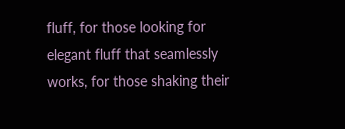fluff, for those looking for elegant fluff that seamlessly works, for those shaking their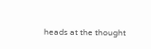heads at the thought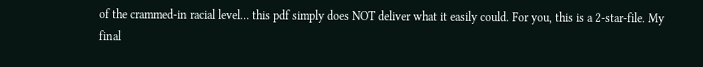of the crammed-in racial level… this pdf simply does NOT deliver what it easily could. For you, this is a 2-star-file. My final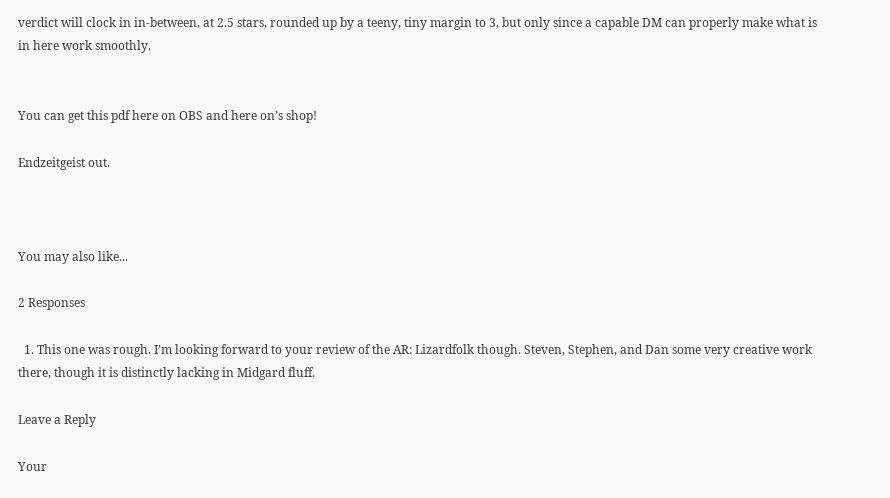verdict will clock in in-between, at 2.5 stars, rounded up by a teeny, tiny margin to 3, but only since a capable DM can properly make what is in here work smoothly.


You can get this pdf here on OBS and here on’s shop!

Endzeitgeist out.



You may also like...

2 Responses

  1. This one was rough. I’m looking forward to your review of the AR: Lizardfolk though. Steven, Stephen, and Dan some very creative work there, though it is distinctly lacking in Midgard fluff.

Leave a Reply

Your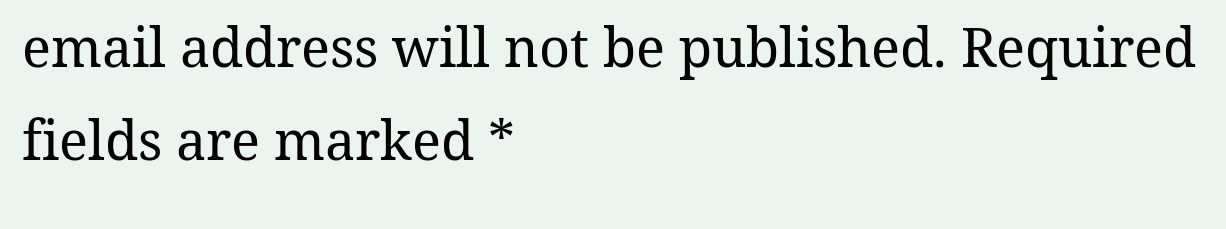email address will not be published. Required fields are marked *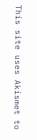This site uses Akismet to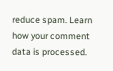reduce spam. Learn how your comment data is processed.